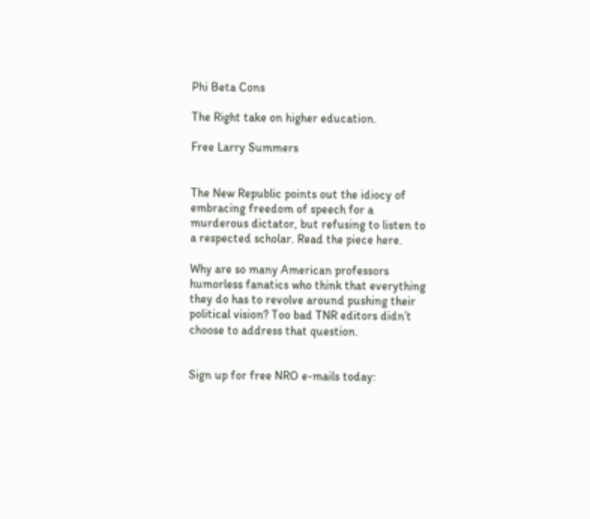Phi Beta Cons

The Right take on higher education.

Free Larry Summers


The New Republic points out the idiocy of embracing freedom of speech for a murderous dictator, but refusing to listen to a respected scholar. Read the piece here.

Why are so many American professors humorless fanatics who think that everything they do has to revolve around pushing their political vision? Too bad TNR editors didn’t choose to address that question.


Sign up for free NRO e-mails today: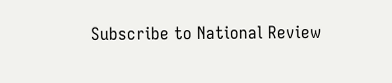Subscribe to National Review